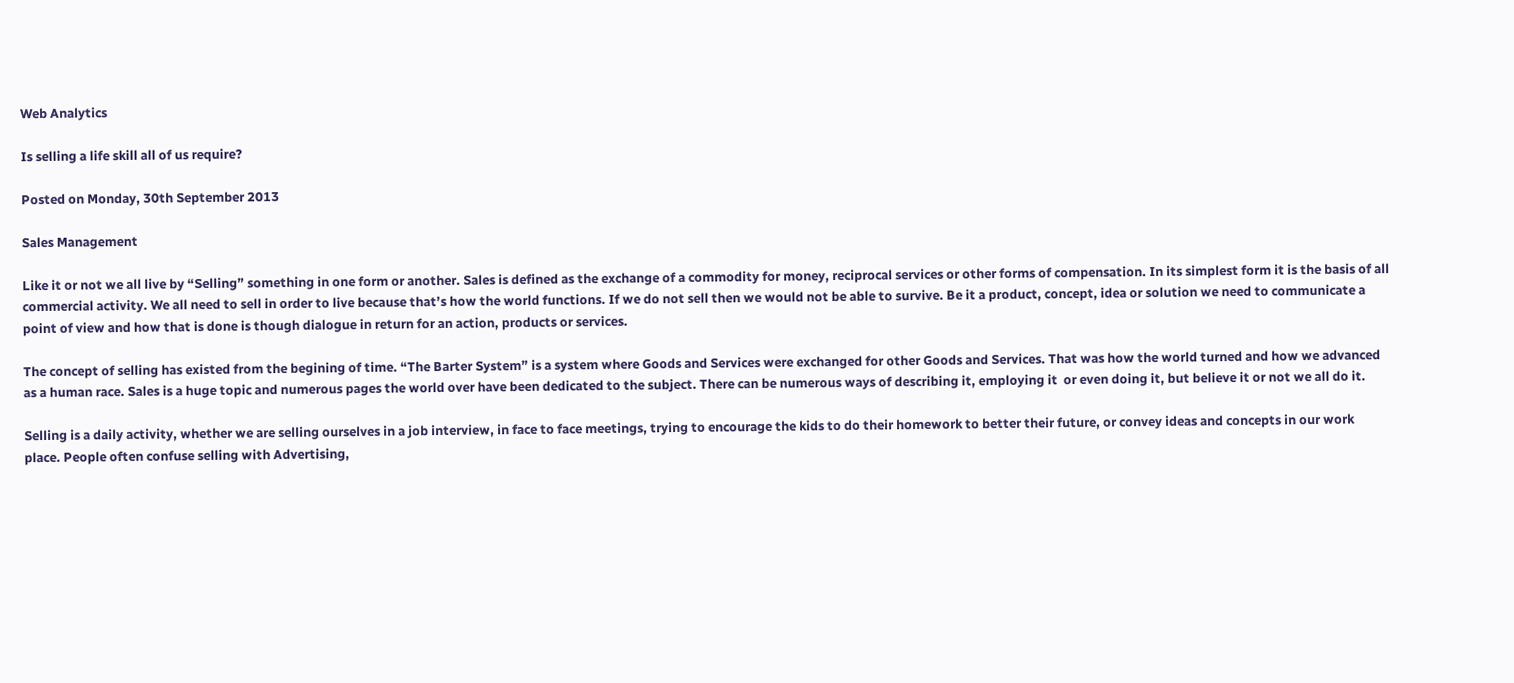Web Analytics

Is selling a life skill all of us require?

Posted on Monday, 30th September 2013

Sales Management

Like it or not we all live by “Selling” something in one form or another. Sales is defined as the exchange of a commodity for money, reciprocal services or other forms of compensation. In its simplest form it is the basis of all commercial activity. We all need to sell in order to live because that’s how the world functions. If we do not sell then we would not be able to survive. Be it a product, concept, idea or solution we need to communicate a point of view and how that is done is though dialogue in return for an action, products or services.

The concept of selling has existed from the begining of time. “The Barter System” is a system where Goods and Services were exchanged for other Goods and Services. That was how the world turned and how we advanced as a human race. Sales is a huge topic and numerous pages the world over have been dedicated to the subject. There can be numerous ways of describing it, employing it  or even doing it, but believe it or not we all do it.

Selling is a daily activity, whether we are selling ourselves in a job interview, in face to face meetings, trying to encourage the kids to do their homework to better their future, or convey ideas and concepts in our work place. People often confuse selling with Advertising,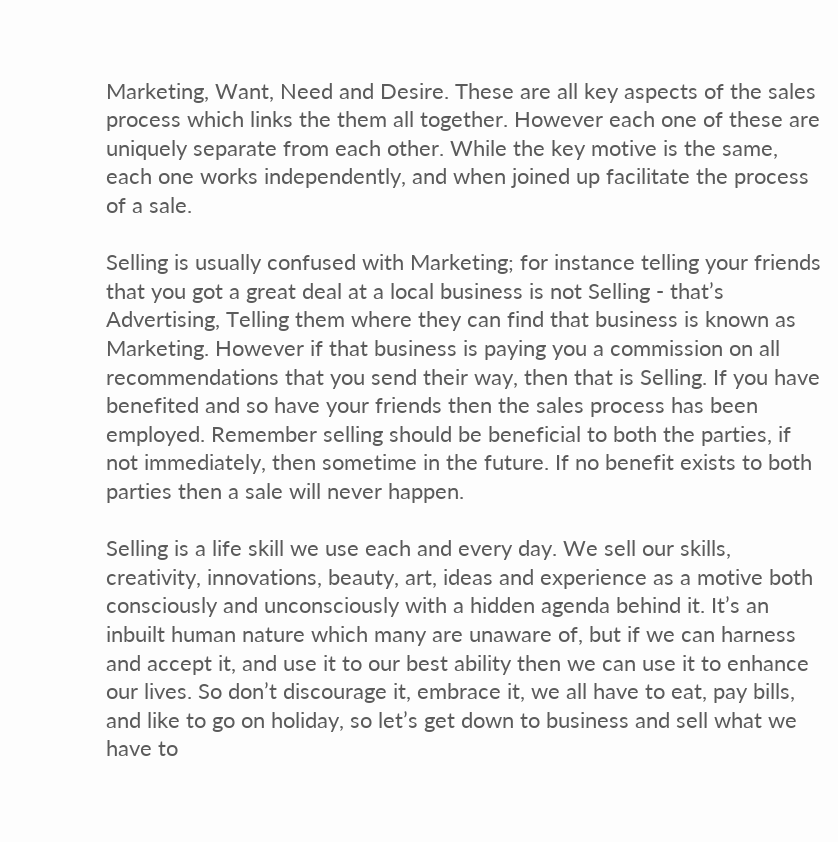Marketing, Want, Need and Desire. These are all key aspects of the sales process which links the them all together. However each one of these are uniquely separate from each other. While the key motive is the same, each one works independently, and when joined up facilitate the process of a sale.

Selling is usually confused with Marketing; for instance telling your friends that you got a great deal at a local business is not Selling - that’s Advertising, Telling them where they can find that business is known as Marketing. However if that business is paying you a commission on all recommendations that you send their way, then that is Selling. If you have benefited and so have your friends then the sales process has been employed. Remember selling should be beneficial to both the parties, if not immediately, then sometime in the future. If no benefit exists to both parties then a sale will never happen.

Selling is a life skill we use each and every day. We sell our skills, creativity, innovations, beauty, art, ideas and experience as a motive both consciously and unconsciously with a hidden agenda behind it. It’s an inbuilt human nature which many are unaware of, but if we can harness and accept it, and use it to our best ability then we can use it to enhance our lives. So don’t discourage it, embrace it, we all have to eat, pay bills, and like to go on holiday, so let’s get down to business and sell what we have to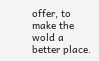offer, to make the wold a better place.